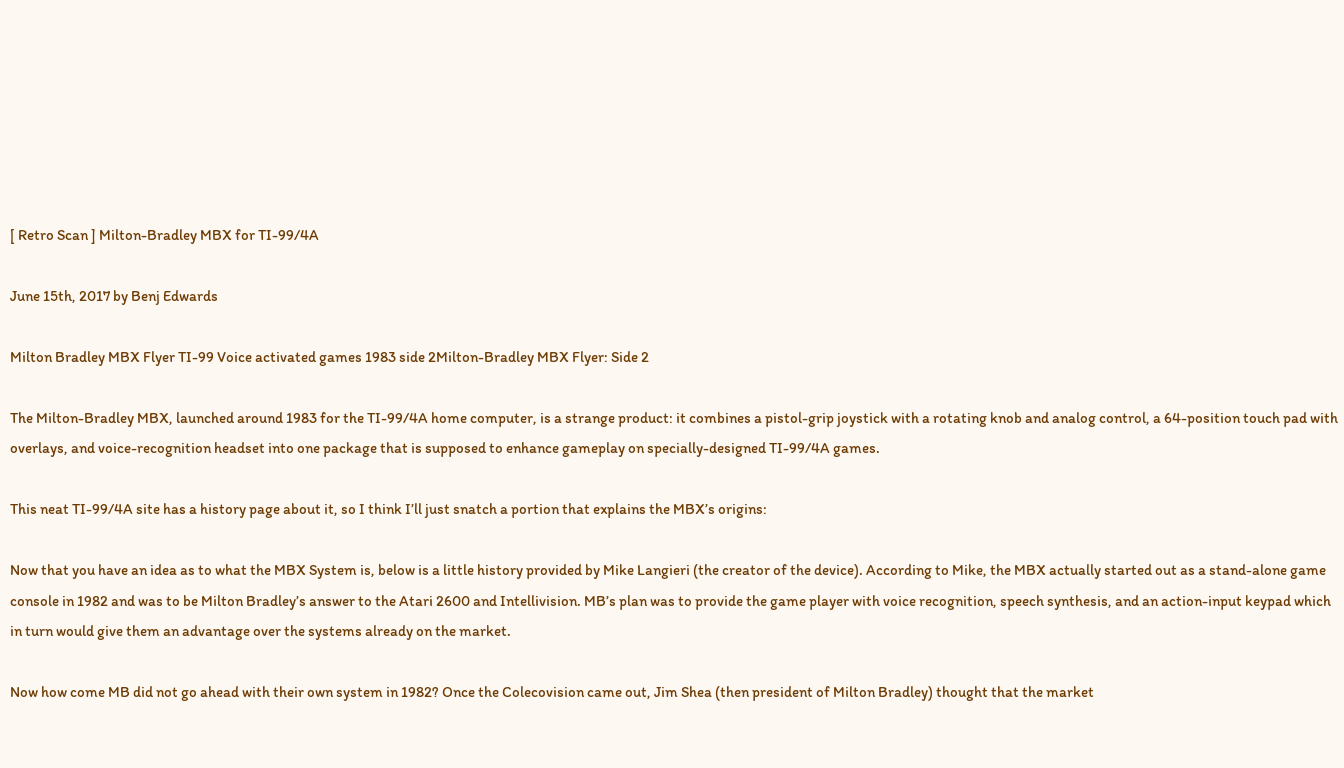[ Retro Scan ] Milton-Bradley MBX for TI-99/4A

June 15th, 2017 by Benj Edwards

Milton Bradley MBX Flyer TI-99 Voice activated games 1983 side 2Milton-Bradley MBX Flyer: Side 2

The Milton-Bradley MBX, launched around 1983 for the TI-99/4A home computer, is a strange product: it combines a pistol-grip joystick with a rotating knob and analog control, a 64-position touch pad with overlays, and voice-recognition headset into one package that is supposed to enhance gameplay on specially-designed TI-99/4A games.

This neat TI-99/4A site has a history page about it, so I think I’ll just snatch a portion that explains the MBX’s origins:

Now that you have an idea as to what the MBX System is, below is a little history provided by Mike Langieri (the creator of the device). According to Mike, the MBX actually started out as a stand-alone game console in 1982 and was to be Milton Bradley’s answer to the Atari 2600 and Intellivision. MB’s plan was to provide the game player with voice recognition, speech synthesis, and an action-input keypad which in turn would give them an advantage over the systems already on the market.

Now how come MB did not go ahead with their own system in 1982? Once the Colecovision came out, Jim Shea (then president of Milton Bradley) thought that the market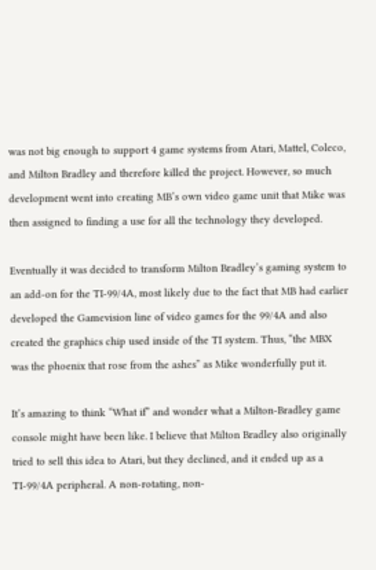was not big enough to support 4 game systems from Atari, Mattel, Coleco, and Milton Bradley and therefore killed the project. However, so much development went into creating MB’s own video game unit that Mike was then assigned to finding a use for all the technology they developed.

Eventually it was decided to transform Milton Bradley’s gaming system to an add-on for the TI-99/4A, most likely due to the fact that MB had earlier developed the Gamevision line of video games for the 99/4A and also created the graphics chip used inside of the TI system. Thus, “the MBX was the phoenix that rose from the ashes” as Mike wonderfully put it.

It’s amazing to think “What if” and wonder what a Milton-Bradley game console might have been like. I believe that Milton Bradley also originally tried to sell this idea to Atari, but they declined, and it ended up as a TI-99/4A peripheral. A non-rotating, non-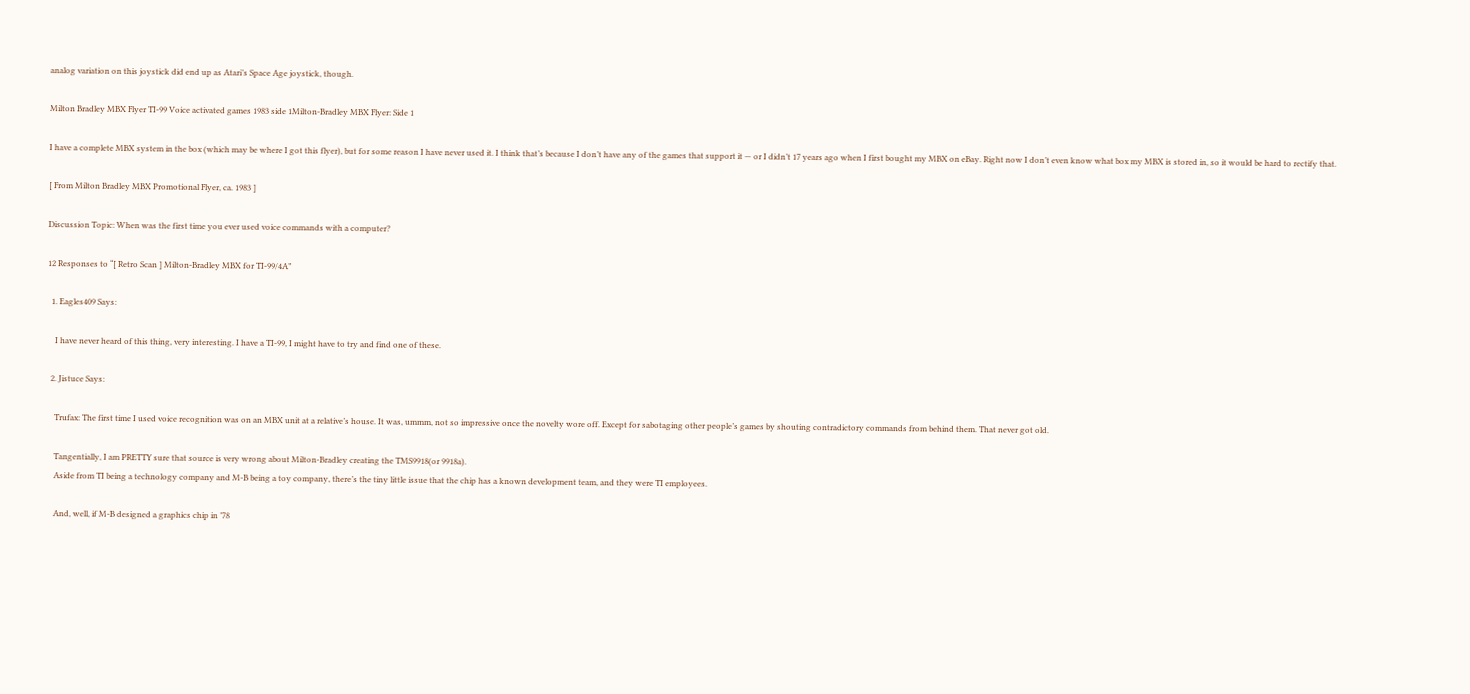analog variation on this joystick did end up as Atari’s Space Age joystick, though.

Milton Bradley MBX Flyer TI-99 Voice activated games 1983 side 1Milton-Bradley MBX Flyer: Side 1

I have a complete MBX system in the box (which may be where I got this flyer), but for some reason I have never used it. I think that’s because I don’t have any of the games that support it — or I didn’t 17 years ago when I first bought my MBX on eBay. Right now I don’t even know what box my MBX is stored in, so it would be hard to rectify that.

[ From Milton Bradley MBX Promotional Flyer, ca. 1983 ]

Discussion Topic: When was the first time you ever used voice commands with a computer?

12 Responses to “[ Retro Scan ] Milton-Bradley MBX for TI-99/4A”

  1. Eagles409 Says:

    I have never heard of this thing, very interesting. I have a TI-99, I might have to try and find one of these.

  2. Jistuce Says:

    Trufax: The first time I used voice recognition was on an MBX unit at a relative’s house. It was, ummm, not so impressive once the novelty wore off. Except for sabotaging other people’s games by shouting contradictory commands from behind them. That never got old.

    Tangentially, I am PRETTY sure that source is very wrong about Milton-Bradley creating the TMS9918(or 9918a).
    Aside from TI being a technology company and M-B being a toy company, there’s the tiny little issue that the chip has a known development team, and they were TI employees.

    And, well, if M-B designed a graphics chip in ’78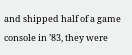and shipped half of a game console in ’83, they were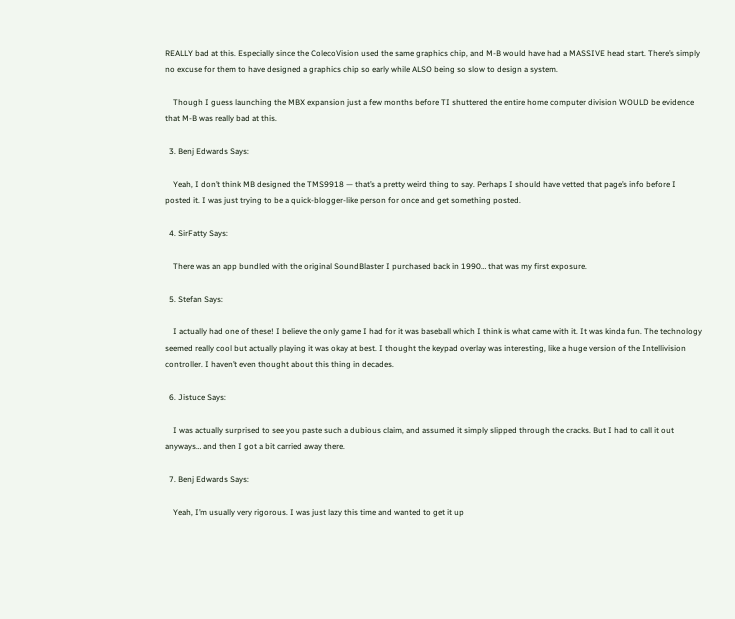REALLY bad at this. Especially since the ColecoVision used the same graphics chip, and M-B would have had a MASSIVE head start. There’s simply no excuse for them to have designed a graphics chip so early while ALSO being so slow to design a system.

    Though I guess launching the MBX expansion just a few months before TI shuttered the entire home computer division WOULD be evidence that M-B was really bad at this.

  3. Benj Edwards Says:

    Yeah, I don’t think MB designed the TMS9918 — that’s a pretty weird thing to say. Perhaps I should have vetted that page’s info before I posted it. I was just trying to be a quick-blogger-like person for once and get something posted.

  4. SirFatty Says:

    There was an app bundled with the original SoundBlaster I purchased back in 1990… that was my first exposure.

  5. Stefan Says:

    I actually had one of these! I believe the only game I had for it was baseball which I think is what came with it. It was kinda fun. The technology seemed really cool but actually playing it was okay at best. I thought the keypad overlay was interesting, like a huge version of the Intellivision controller. I haven’t even thought about this thing in decades.

  6. Jistuce Says:

    I was actually surprised to see you paste such a dubious claim, and assumed it simply slipped through the cracks. But I had to call it out anyways… and then I got a bit carried away there.

  7. Benj Edwards Says:

    Yeah, I’m usually very rigorous. I was just lazy this time and wanted to get it up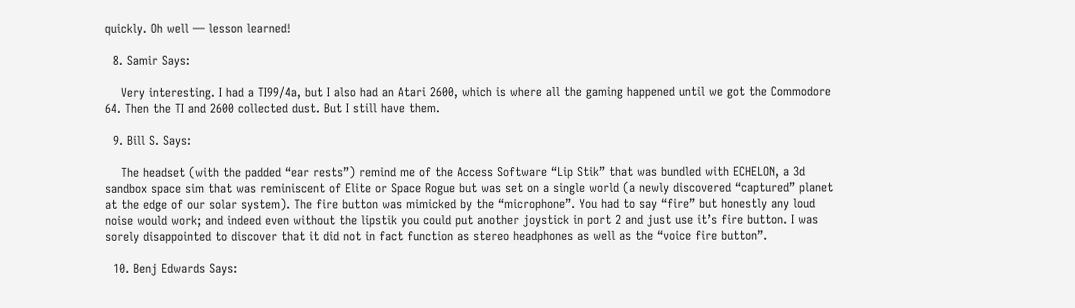quickly. Oh well — lesson learned!

  8. Samir Says:

    Very interesting. I had a TI99/4a, but I also had an Atari 2600, which is where all the gaming happened until we got the Commodore 64. Then the TI and 2600 collected dust. But I still have them.

  9. Bill S. Says:

    The headset (with the padded “ear rests”) remind me of the Access Software “Lip Stik” that was bundled with ECHELON, a 3d sandbox space sim that was reminiscent of Elite or Space Rogue but was set on a single world (a newly discovered “captured” planet at the edge of our solar system). The fire button was mimicked by the “microphone”. You had to say “fire” but honestly any loud noise would work; and indeed even without the lipstik you could put another joystick in port 2 and just use it’s fire button. I was sorely disappointed to discover that it did not in fact function as stereo headphones as well as the “voice fire button”.

  10. Benj Edwards Says: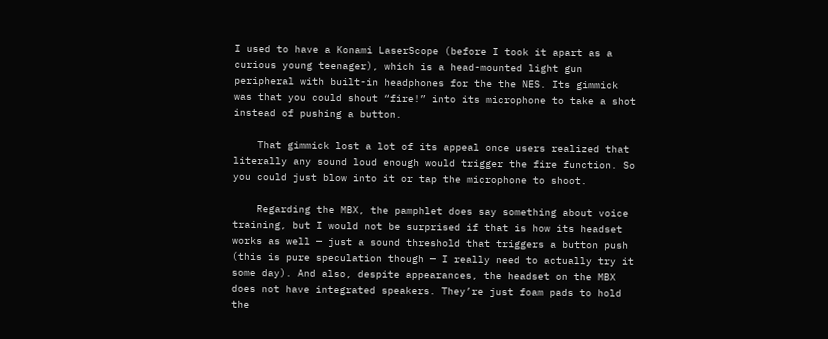I used to have a Konami LaserScope (before I took it apart as a curious young teenager), which is a head-mounted light gun peripheral with built-in headphones for the the NES. Its gimmick was that you could shout “fire!” into its microphone to take a shot instead of pushing a button.

    That gimmick lost a lot of its appeal once users realized that literally any sound loud enough would trigger the fire function. So you could just blow into it or tap the microphone to shoot.

    Regarding the MBX, the pamphlet does say something about voice training, but I would not be surprised if that is how its headset works as well — just a sound threshold that triggers a button push (this is pure speculation though — I really need to actually try it some day). And also, despite appearances, the headset on the MBX does not have integrated speakers. They’re just foam pads to hold the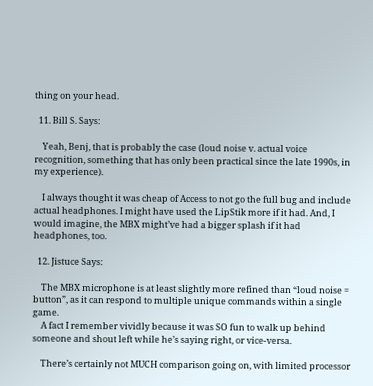thing on your head.

  11. Bill S. Says:

    Yeah, Benj, that is probably the case (loud noise v. actual voice recognition, something that has only been practical since the late 1990s, in my experience).

    I always thought it was cheap of Access to not go the full bug and include actual headphones. I might have used the LipStik more if it had. And, I would imagine, the MBX might’ve had a bigger splash if it had headphones, too.

  12. Jistuce Says:

    The MBX microphone is at least slightly more refined than “loud noise = button”, as it can respond to multiple unique commands within a single game.
    A fact I remember vividly because it was SO fun to walk up behind someone and shout left while he’s saying right, or vice-versa.

    There’s certainly not MUCH comparison going on, with limited processor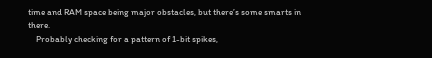time and RAM space being major obstacles, but there’s some smarts in there.
    Probably checking for a pattern of 1-bit spikes,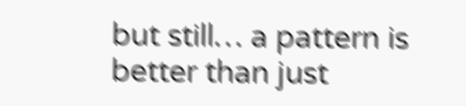but still… a pattern is better than just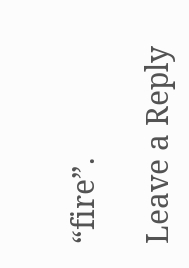“fire”.

Leave a Reply